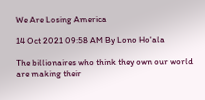We Are Losing America

14 Oct 2021 09:58 AM By Lono Ho'ala

The billionaires who think they own our world are making their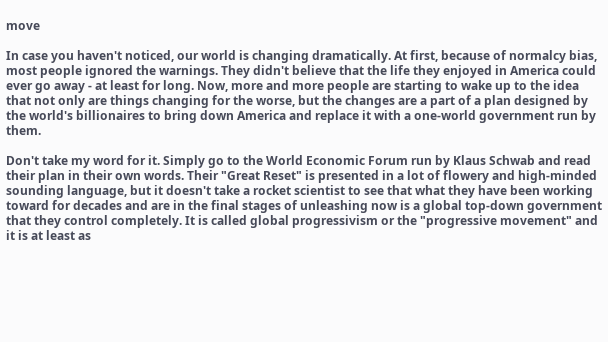move

In case you haven't noticed, our world is changing dramatically. At first, because of normalcy bias, most people ignored the warnings. They didn't believe that the life they enjoyed in America could ever go away - at least for long. Now, more and more people are starting to wake up to the idea that not only are things changing for the worse, but the changes are a part of a plan designed by the world's billionaires to bring down America and replace it with a one-world government run by them.

Don't take my word for it. Simply go to the World Economic Forum run by Klaus Schwab and read their plan in their own words. Their "Great Reset" is presented in a lot of flowery and high-minded sounding language, but it doesn't take a rocket scientist to see that what they have been working toward for decades and are in the final stages of unleashing now is a global top-down government that they control completely. It is called global progressivism or the "progressive movement" and it is at least as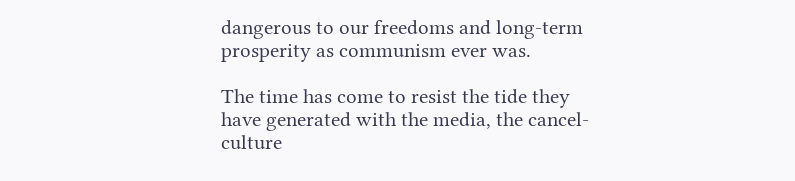dangerous to our freedoms and long-term prosperity as communism ever was.

The time has come to resist the tide they have generated with the media, the cancel-culture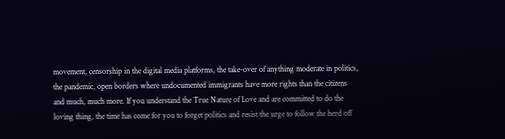movement, censorship in the digital media platforms, the take-over of anything moderate in politics, the pandemic, open borders where undocumented immigrants have more rights than the citizens and much, much more. If you understand the True Nature of Love and are committed to do the loving thing, the time has come for you to forget politics and resist the urge to follow the herd off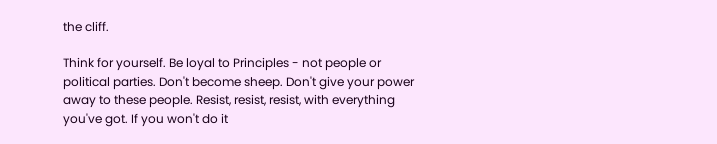the cliff.

Think for yourself. Be loyal to Principles - not people or political parties. Don't become sheep. Don't give your power away to these people. Resist, resist, resist, with everything you've got. If you won't do it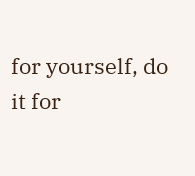for yourself, do it for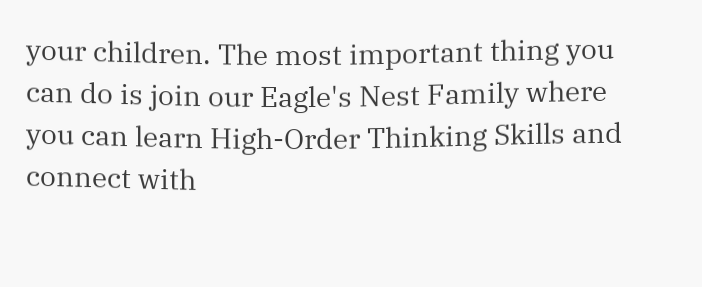your children. The most important thing you can do is join our Eagle's Nest Family where you can learn High-Order Thinking Skills and connect with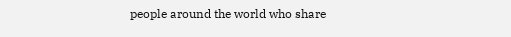people around the world who share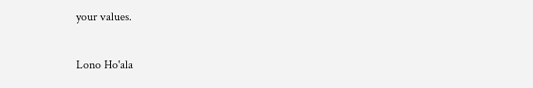your values.

Lono Ho'ala